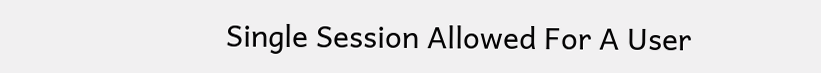Single Session Allowed For A User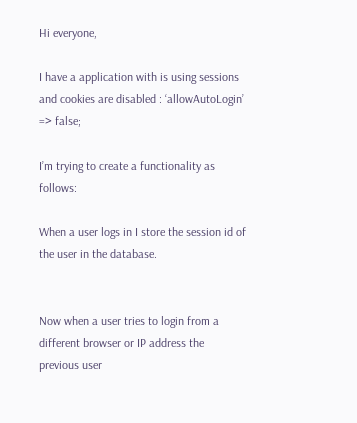Hi everyone,

I have a application with is using sessions and cookies are disabled : ‘allowAutoLogin’ => false;

I’m trying to create a functionality as follows:

When a user logs in I store the session id of the user in the database.


Now when a user tries to login from a different browser or IP address the previous user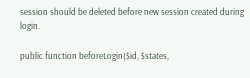session should be deleted before new session created during login.

public function beforeLogin($id, $states,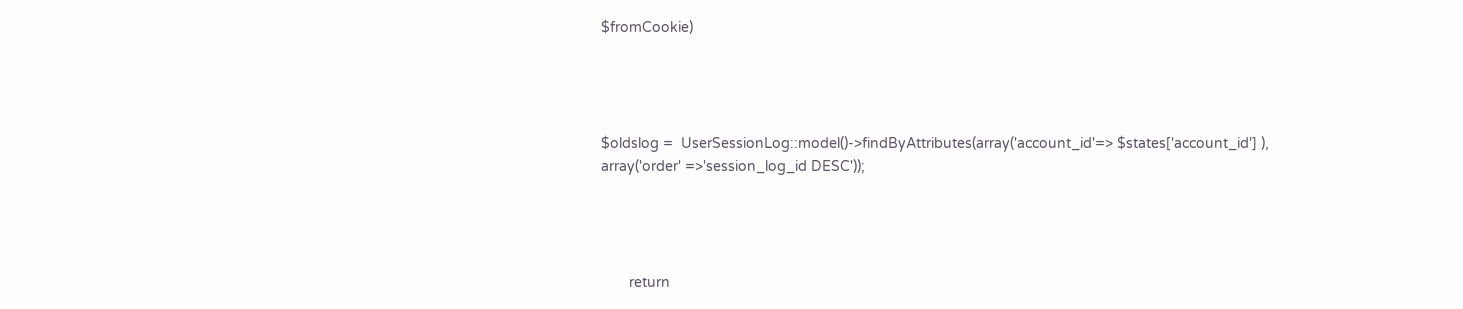$fromCookie)




$oldslog =  UserSessionLog::model()->findByAttributes(array('account_id'=> $states['account_id'] ), array('order' =>'session_log_id DESC'));




       return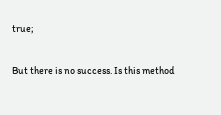true;


But there is no success. Is this method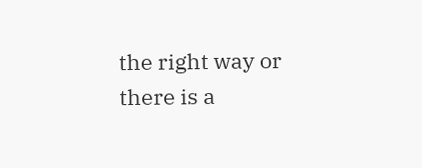the right way or there is a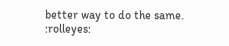better way to do the same. :rolleyes: